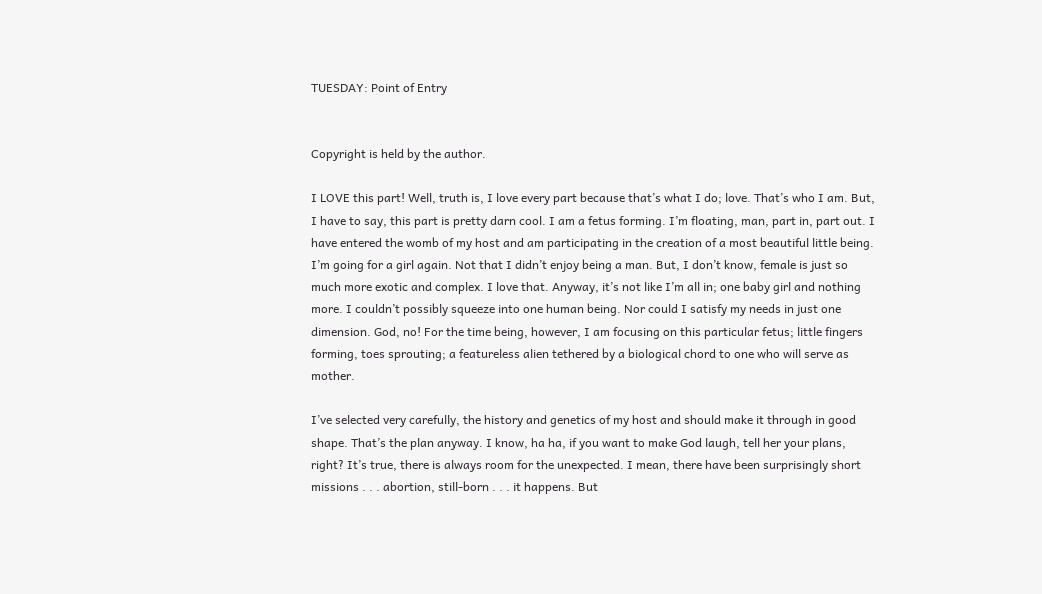TUESDAY: Point of Entry


Copyright is held by the author.

I LOVE this part! Well, truth is, I love every part because that’s what I do; love. That’s who I am. But, I have to say, this part is pretty darn cool. I am a fetus forming. I’m floating, man, part in, part out. I have entered the womb of my host and am participating in the creation of a most beautiful little being. I’m going for a girl again. Not that I didn’t enjoy being a man. But, I don’t know, female is just so much more exotic and complex. I love that. Anyway, it’s not like I’m all in; one baby girl and nothing more. I couldn’t possibly squeeze into one human being. Nor could I satisfy my needs in just one dimension. God, no! For the time being, however, I am focusing on this particular fetus; little fingers forming, toes sprouting; a featureless alien tethered by a biological chord to one who will serve as mother.

I’ve selected very carefully, the history and genetics of my host and should make it through in good shape. That’s the plan anyway. I know, ha ha, if you want to make God laugh, tell her your plans, right? It’s true, there is always room for the unexpected. I mean, there have been surprisingly short missions . . . abortion, still-born . . . it happens. But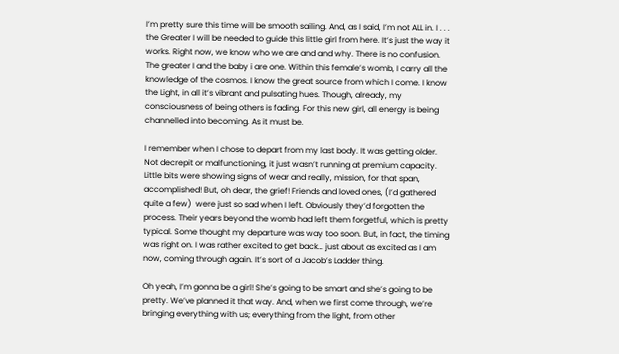I’m pretty sure this time will be smooth sailing. And, as I said, I’m not ALL in. I . . . the Greater I will be needed to guide this little girl from here. It’s just the way it works. Right now, we know who we are and and why. There is no confusion. The greater I and the baby i are one. Within this female’s womb, I carry all the knowledge of the cosmos. I know the great source from which I come. I know the Light, in all it’s vibrant and pulsating hues. Though, already, my consciousness of being others is fading. For this new girl, all energy is being channelled into becoming. As it must be.

I remember when I chose to depart from my last body. It was getting older. Not decrepit or malfunctioning, it just wasn’t running at premium capacity. Little bits were showing signs of wear and really, mission, for that span, accomplished! But, oh dear, the grief! Friends and loved ones, (I’d gathered quite a few)  were just so sad when I left. Obviously they’d forgotten the process. Their years beyond the womb had left them forgetful, which is pretty typical. Some thought my departure was way too soon. But, in fact, the timing was right on. I was rather excited to get back… just about as excited as I am now, coming through again. It’s sort of a Jacob’s Ladder thing.

Oh yeah, I’m gonna be a girl! She’s going to be smart and she’s going to be pretty. We’ve planned it that way. And, when we first come through, we’re bringing everything with us; everything from the light, from other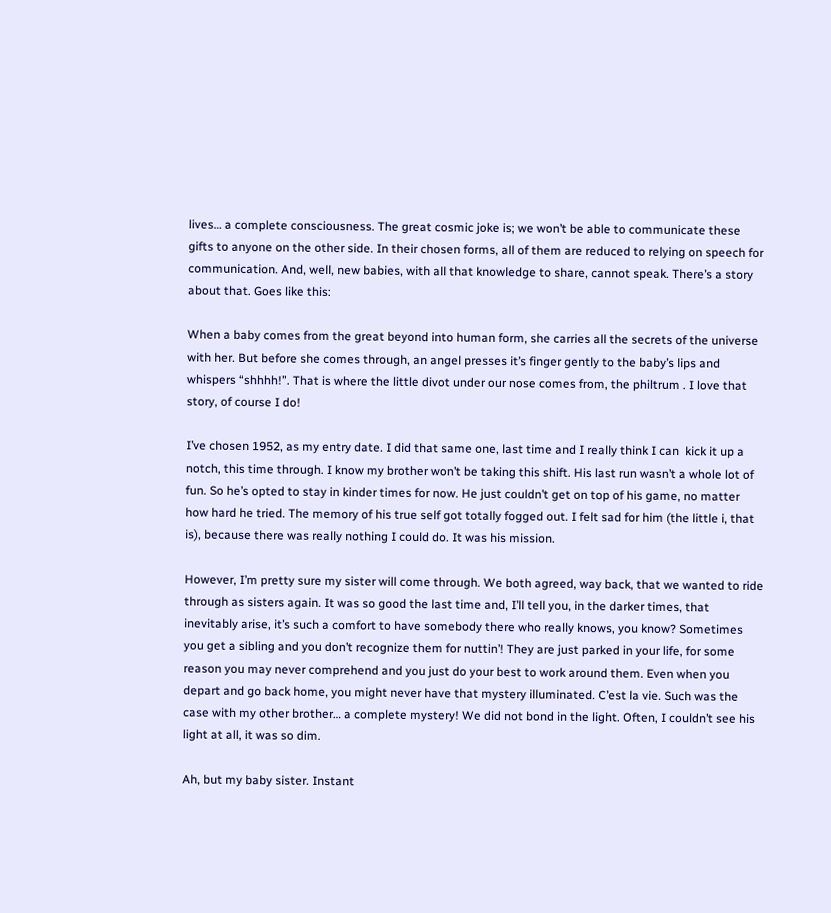lives… a complete consciousness. The great cosmic joke is; we won’t be able to communicate these gifts to anyone on the other side. In their chosen forms, all of them are reduced to relying on speech for communication. And, well, new babies, with all that knowledge to share, cannot speak. There’s a story about that. Goes like this:

When a baby comes from the great beyond into human form, she carries all the secrets of the universe with her. But before she comes through, an angel presses it’s finger gently to the baby’s lips and whispers “shhhh!”. That is where the little divot under our nose comes from, the philtrum . I love that story, of course I do!

I’ve chosen 1952, as my entry date. I did that same one, last time and I really think I can  kick it up a notch, this time through. I know my brother won’t be taking this shift. His last run wasn’t a whole lot of fun. So he’s opted to stay in kinder times for now. He just couldn’t get on top of his game, no matter how hard he tried. The memory of his true self got totally fogged out. I felt sad for him (the little i, that is), because there was really nothing I could do. It was his mission.

However, I’m pretty sure my sister will come through. We both agreed, way back, that we wanted to ride through as sisters again. It was so good the last time and, I’ll tell you, in the darker times, that inevitably arise, it’s such a comfort to have somebody there who really knows, you know? Sometimes you get a sibling and you don’t recognize them for nuttin’! They are just parked in your life, for some reason you may never comprehend and you just do your best to work around them. Even when you depart and go back home, you might never have that mystery illuminated. C’est la vie. Such was the case with my other brother… a complete mystery! We did not bond in the light. Often, I couldn’t see his light at all, it was so dim.

Ah, but my baby sister. Instant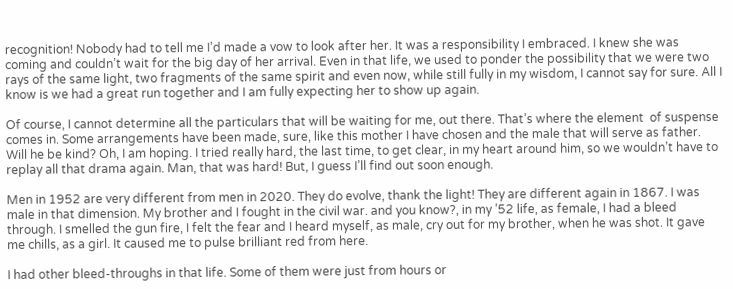recognition! Nobody had to tell me I’d made a vow to look after her. It was a responsibility I embraced. I knew she was coming and couldn’t wait for the big day of her arrival. Even in that life, we used to ponder the possibility that we were two rays of the same light, two fragments of the same spirit and even now, while still fully in my wisdom, I cannot say for sure. All I know is we had a great run together and I am fully expecting her to show up again.

Of course, I cannot determine all the particulars that will be waiting for me, out there. That’s where the element  of suspense comes in. Some arrangements have been made, sure, like this mother I have chosen and the male that will serve as father. Will he be kind? Oh, I am hoping. I tried really hard, the last time, to get clear, in my heart around him, so we wouldn’t have to replay all that drama again. Man, that was hard! But, I guess I’ll find out soon enough.

Men in 1952 are very different from men in 2020. They do evolve, thank the light! They are different again in 1867. I was male in that dimension. My brother and I fought in the civil war. and you know?, in my ’52 life, as female, I had a bleed through. I smelled the gun fire, I felt the fear and I heard myself, as male, cry out for my brother, when he was shot. It gave me chills, as a girl. It caused me to pulse brilliant red from here.

I had other bleed-throughs in that life. Some of them were just from hours or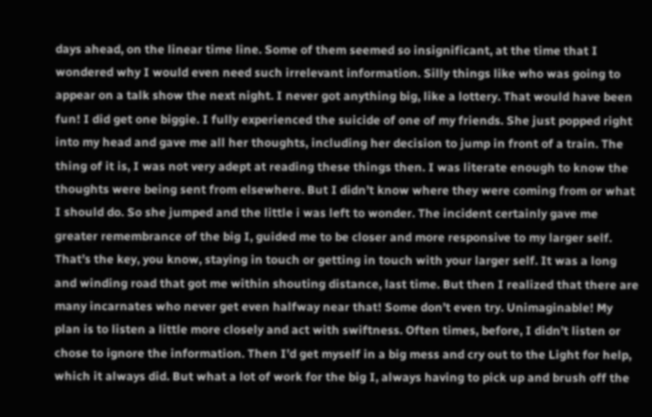days ahead, on the linear time line. Some of them seemed so insignificant, at the time that I wondered why I would even need such irrelevant information. Silly things like who was going to appear on a talk show the next night. I never got anything big, like a lottery. That would have been fun! I did get one biggie. I fully experienced the suicide of one of my friends. She just popped right into my head and gave me all her thoughts, including her decision to jump in front of a train. The thing of it is, I was not very adept at reading these things then. I was literate enough to know the thoughts were being sent from elsewhere. But I didn’t know where they were coming from or what I should do. So she jumped and the little i was left to wonder. The incident certainly gave me greater remembrance of the big I, guided me to be closer and more responsive to my larger self. That’s the key, you know, staying in touch or getting in touch with your larger self. It was a long and winding road that got me within shouting distance, last time. But then I realized that there are many incarnates who never get even halfway near that! Some don’t even try. Unimaginable! My plan is to listen a little more closely and act with swiftness. Often times, before, I didn’t listen or chose to ignore the information. Then I’d get myself in a big mess and cry out to the Light for help, which it always did. But what a lot of work for the big I, always having to pick up and brush off the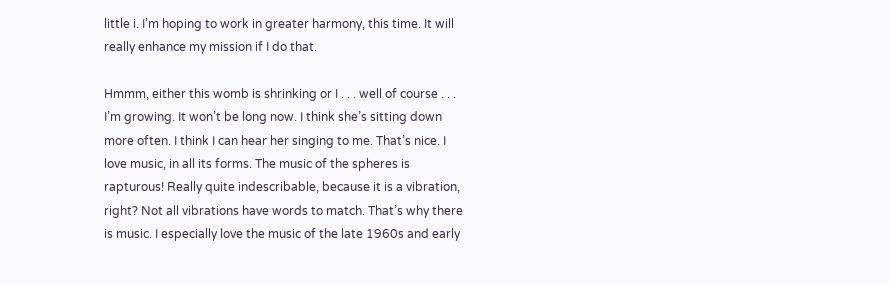little i. I’m hoping to work in greater harmony, this time. It will really enhance my mission if I do that.

Hmmm, either this womb is shrinking or I . . . well of course . . . I’m growing. It won’t be long now. I think she’s sitting down more often. I think I can hear her singing to me. That’s nice. I love music, in all its forms. The music of the spheres is rapturous! Really quite indescribable, because it is a vibration, right? Not all vibrations have words to match. That’s why there is music. I especially love the music of the late 1960s and early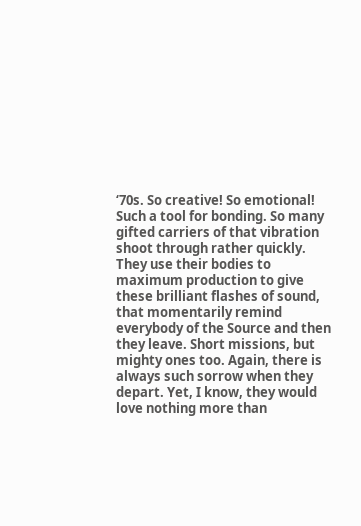‘70s. So creative! So emotional! Such a tool for bonding. So many gifted carriers of that vibration shoot through rather quickly. They use their bodies to maximum production to give these brilliant flashes of sound, that momentarily remind everybody of the Source and then they leave. Short missions, but mighty ones too. Again, there is always such sorrow when they depart. Yet, I know, they would love nothing more than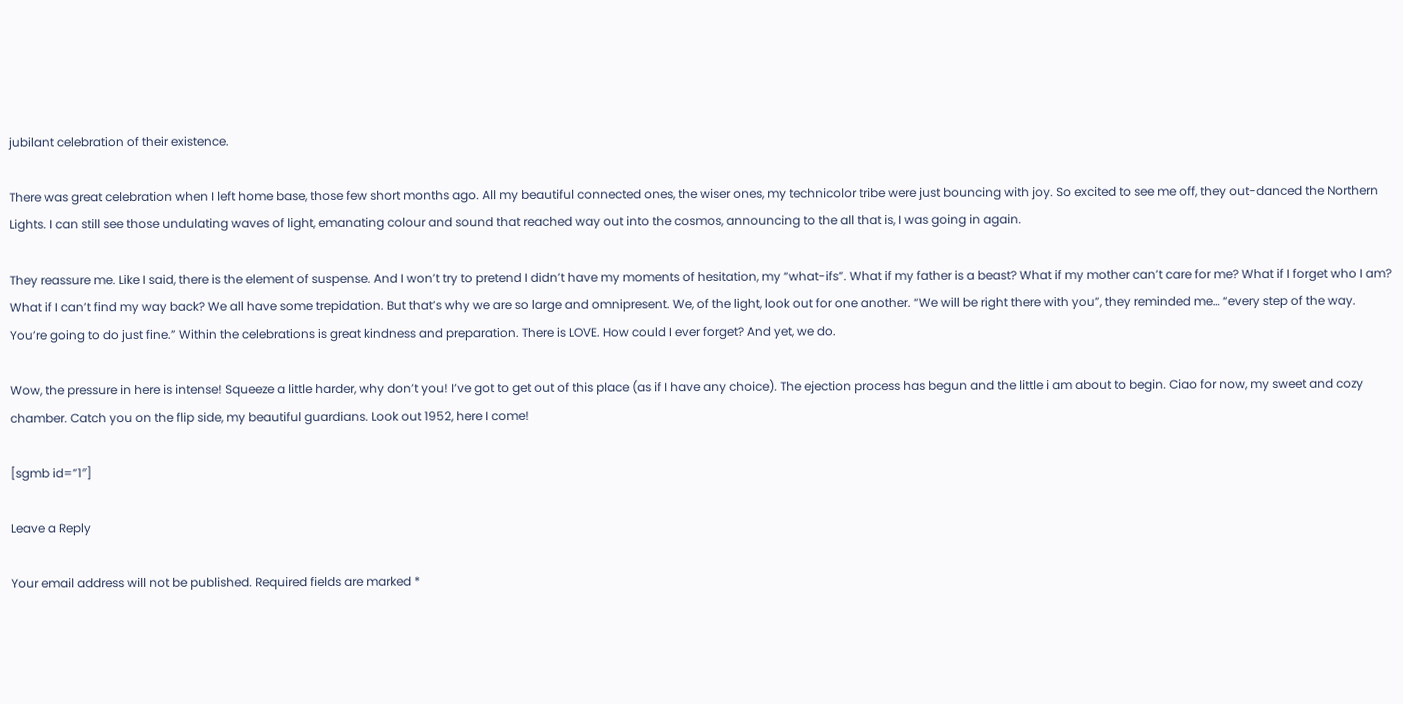jubilant celebration of their existence.

There was great celebration when I left home base, those few short months ago. All my beautiful connected ones, the wiser ones, my technicolor tribe were just bouncing with joy. So excited to see me off, they out-danced the Northern Lights. I can still see those undulating waves of light, emanating colour and sound that reached way out into the cosmos, announcing to the all that is, I was going in again.

They reassure me. Like I said, there is the element of suspense. And I won’t try to pretend I didn’t have my moments of hesitation, my “what-ifs”. What if my father is a beast? What if my mother can’t care for me? What if I forget who I am? What if I can’t find my way back? We all have some trepidation. But that’s why we are so large and omnipresent. We, of the light, look out for one another. “We will be right there with you”, they reminded me… “every step of the way. You’re going to do just fine.” Within the celebrations is great kindness and preparation. There is LOVE. How could I ever forget? And yet, we do.

Wow, the pressure in here is intense! Squeeze a little harder, why don’t you! I’ve got to get out of this place (as if I have any choice). The ejection process has begun and the little i am about to begin. Ciao for now, my sweet and cozy chamber. Catch you on the flip side, my beautiful guardians. Look out 1952, here I come!

[sgmb id=”1″]

Leave a Reply

Your email address will not be published. Required fields are marked *